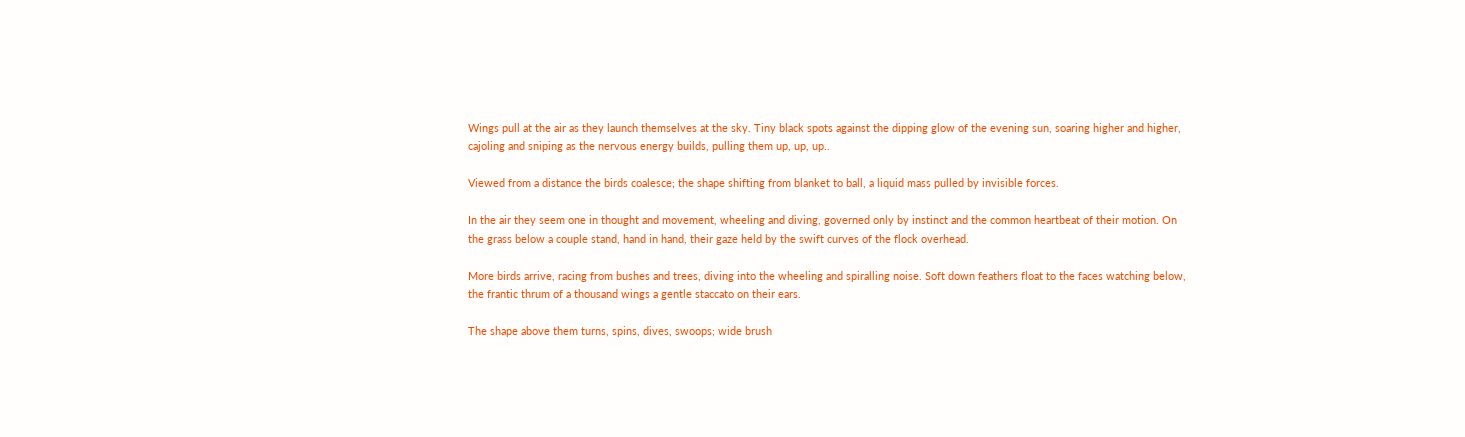Wings pull at the air as they launch themselves at the sky. Tiny black spots against the dipping glow of the evening sun, soaring higher and higher, cajoling and sniping as the nervous energy builds, pulling them up, up, up..

Viewed from a distance the birds coalesce; the shape shifting from blanket to ball, a liquid mass pulled by invisible forces.

In the air they seem one in thought and movement, wheeling and diving, governed only by instinct and the common heartbeat of their motion. On the grass below a couple stand, hand in hand, their gaze held by the swift curves of the flock overhead.

More birds arrive, racing from bushes and trees, diving into the wheeling and spiralling noise. Soft down feathers float to the faces watching below, the frantic thrum of a thousand wings a gentle staccato on their ears.

The shape above them turns, spins, dives, swoops; wide brush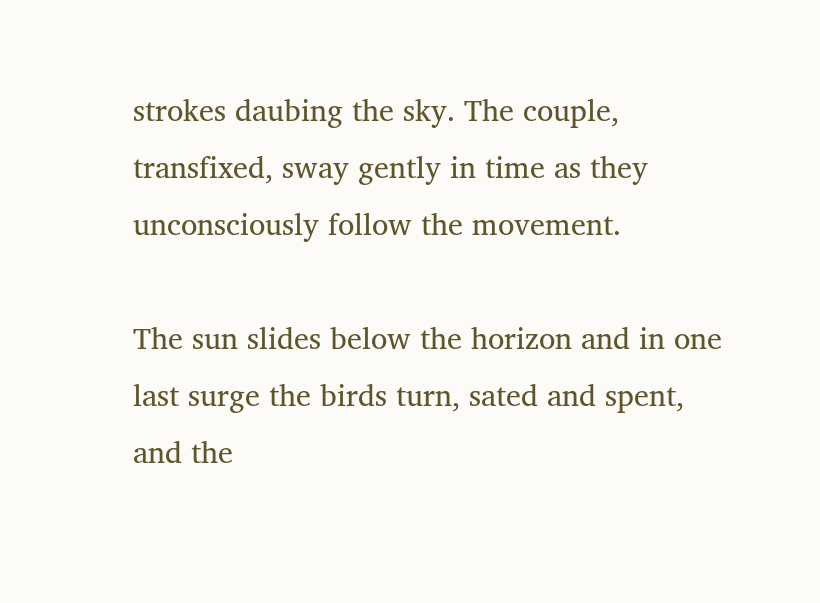strokes daubing the sky. The couple, transfixed, sway gently in time as they unconsciously follow the movement.

The sun slides below the horizon and in one last surge the birds turn, sated and spent, and the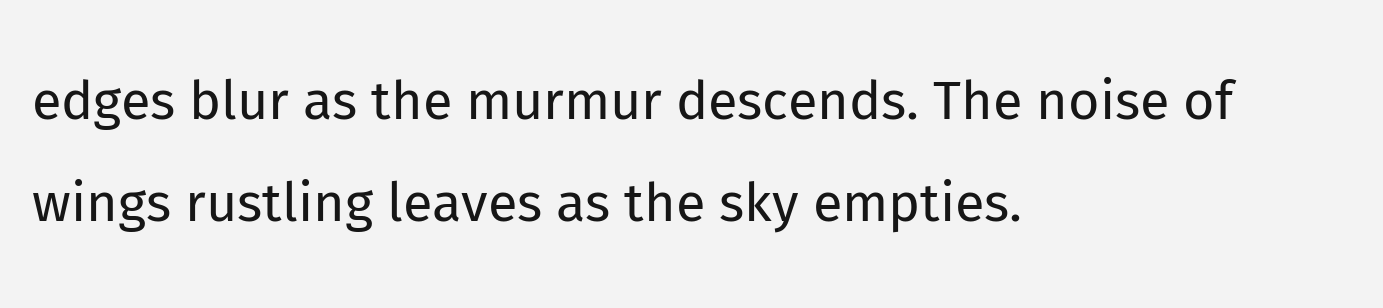edges blur as the murmur descends. The noise of wings rustling leaves as the sky empties.